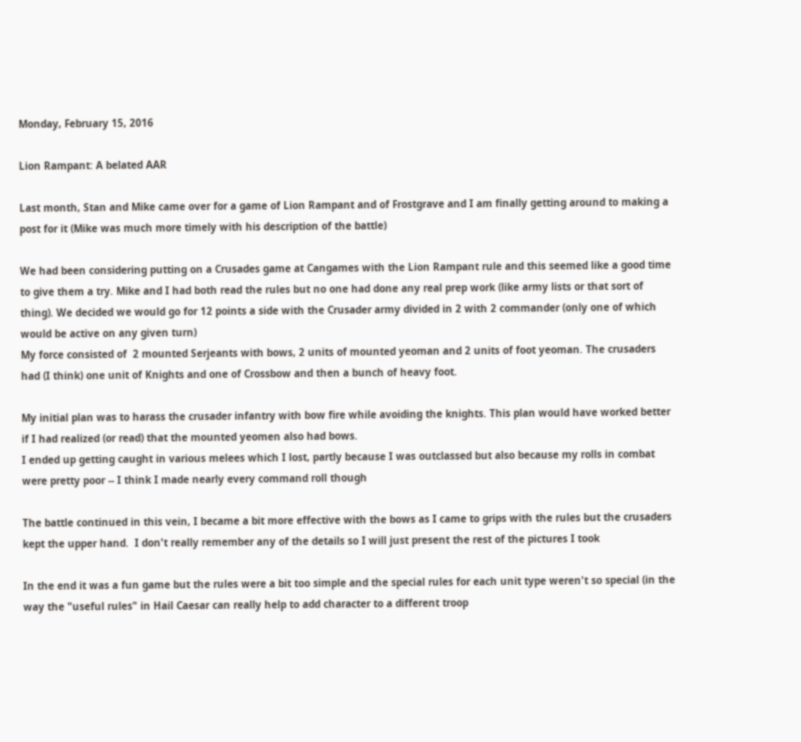Monday, February 15, 2016

Lion Rampant: A belated AAR

Last month, Stan and Mike came over for a game of Lion Rampant and of Frostgrave and I am finally getting around to making a post for it (Mike was much more timely with his description of the battle)

We had been considering putting on a Crusades game at Cangames with the Lion Rampant rule and this seemed like a good time to give them a try. Mike and I had both read the rules but no one had done any real prep work (like army lists or that sort of thing). We decided we would go for 12 points a side with the Crusader army divided in 2 with 2 commander (only one of which would be active on any given turn)
My force consisted of  2 mounted Serjeants with bows, 2 units of mounted yeoman and 2 units of foot yeoman. The crusaders had (I think) one unit of Knights and one of Crossbow and then a bunch of heavy foot.

My initial plan was to harass the crusader infantry with bow fire while avoiding the knights. This plan would have worked better if I had realized (or read) that the mounted yeomen also had bows.
I ended up getting caught in various melees which I lost, partly because I was outclassed but also because my rolls in combat were pretty poor -- I think I made nearly every command roll though

The battle continued in this vein, I became a bit more effective with the bows as I came to grips with the rules but the crusaders kept the upper hand.  I don't really remember any of the details so I will just present the rest of the pictures I took

In the end it was a fun game but the rules were a bit too simple and the special rules for each unit type weren't so special (in the way the "useful rules" in Hail Caesar can really help to add character to a different troop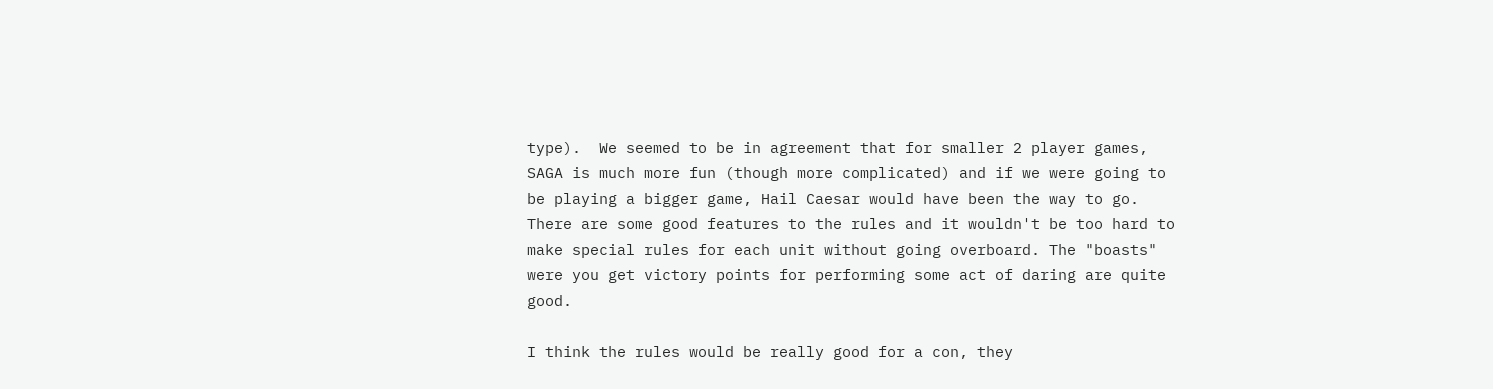type).  We seemed to be in agreement that for smaller 2 player games, SAGA is much more fun (though more complicated) and if we were going to be playing a bigger game, Hail Caesar would have been the way to go. There are some good features to the rules and it wouldn't be too hard to make special rules for each unit without going overboard. The "boasts" were you get victory points for performing some act of daring are quite good.

I think the rules would be really good for a con, they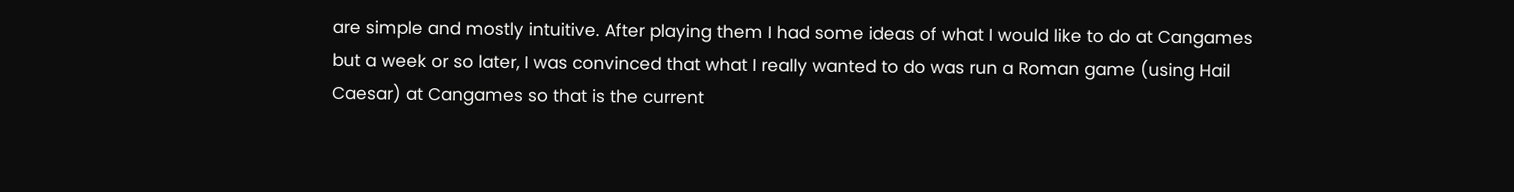are simple and mostly intuitive. After playing them I had some ideas of what I would like to do at Cangames but a week or so later, I was convinced that what I really wanted to do was run a Roman game (using Hail Caesar) at Cangames so that is the current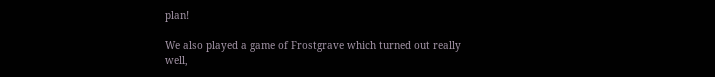plan!

We also played a game of Frostgrave which turned out really well,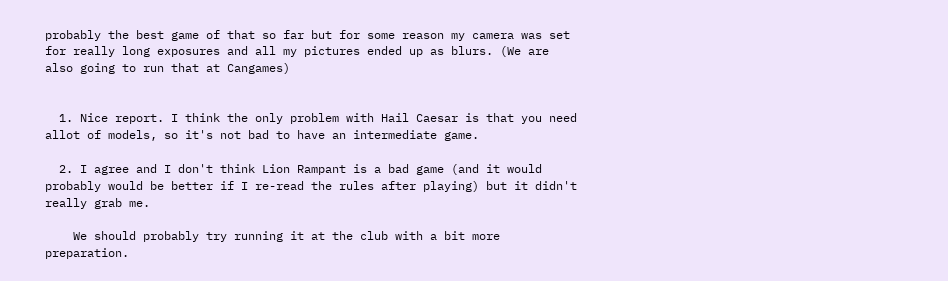probably the best game of that so far but for some reason my camera was set for really long exposures and all my pictures ended up as blurs. (We are also going to run that at Cangames)


  1. Nice report. I think the only problem with Hail Caesar is that you need allot of models, so it's not bad to have an intermediate game.

  2. I agree and I don't think Lion Rampant is a bad game (and it would probably would be better if I re-read the rules after playing) but it didn't really grab me.

    We should probably try running it at the club with a bit more preparation.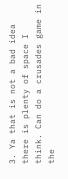3. Ya that is not a bad idea there is plenty of space I think. Can do a crusades game in the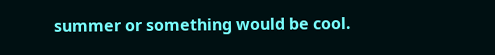summer or something would be cool.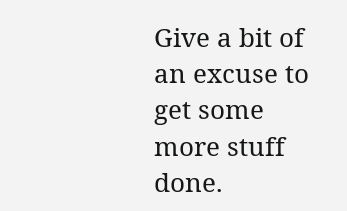Give a bit of an excuse to get some more stuff done.